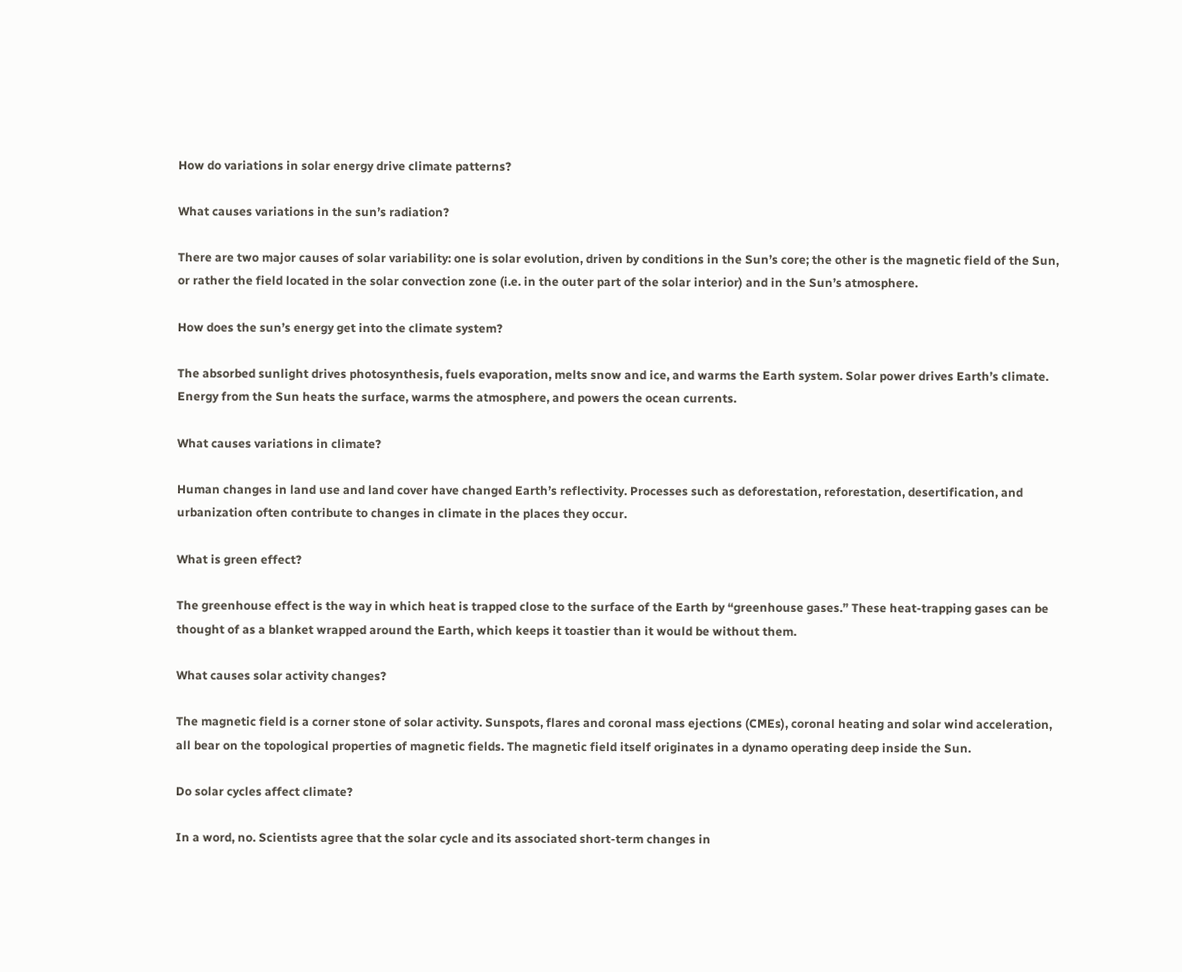How do variations in solar energy drive climate patterns?

What causes variations in the sun’s radiation?

There are two major causes of solar variability: one is solar evolution, driven by conditions in the Sun’s core; the other is the magnetic field of the Sun, or rather the field located in the solar convection zone (i.e. in the outer part of the solar interior) and in the Sun’s atmosphere.

How does the sun’s energy get into the climate system?

The absorbed sunlight drives photosynthesis, fuels evaporation, melts snow and ice, and warms the Earth system. Solar power drives Earth’s climate. Energy from the Sun heats the surface, warms the atmosphere, and powers the ocean currents.

What causes variations in climate?

Human changes in land use and land cover have changed Earth’s reflectivity. Processes such as deforestation, reforestation, desertification, and urbanization often contribute to changes in climate in the places they occur.

What is green effect?

The greenhouse effect is the way in which heat is trapped close to the surface of the Earth by “greenhouse gases.” These heat-trapping gases can be thought of as a blanket wrapped around the Earth, which keeps it toastier than it would be without them.

What causes solar activity changes?

The magnetic field is a corner stone of solar activity. Sunspots, flares and coronal mass ejections (CMEs), coronal heating and solar wind acceleration, all bear on the topological properties of magnetic fields. The magnetic field itself originates in a dynamo operating deep inside the Sun.

Do solar cycles affect climate?

In a word, no. Scientists agree that the solar cycle and its associated short-term changes in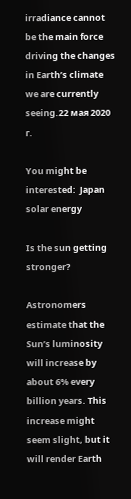irradiance cannot be the main force driving the changes in Earth’s climate we are currently seeing.22 мая 2020 г.

You might be interested:  Japan solar energy

Is the sun getting stronger?

Astronomers estimate that the Sun’s luminosity will increase by about 6% every billion years. This increase might seem slight, but it will render Earth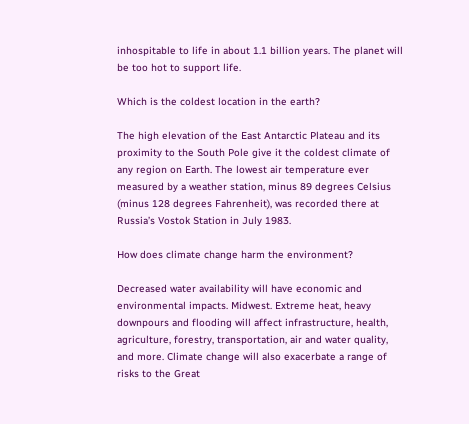inhospitable to life in about 1.1 billion years. The planet will be too hot to support life.

Which is the coldest location in the earth?

The high elevation of the East Antarctic Plateau and its proximity to the South Pole give it the coldest climate of any region on Earth. The lowest air temperature ever measured by a weather station, minus 89 degrees Celsius (minus 128 degrees Fahrenheit), was recorded there at Russia’s Vostok Station in July 1983.

How does climate change harm the environment?

Decreased water availability will have economic and environmental impacts. Midwest. Extreme heat, heavy downpours and flooding will affect infrastructure, health, agriculture, forestry, transportation, air and water quality, and more. Climate change will also exacerbate a range of risks to the Great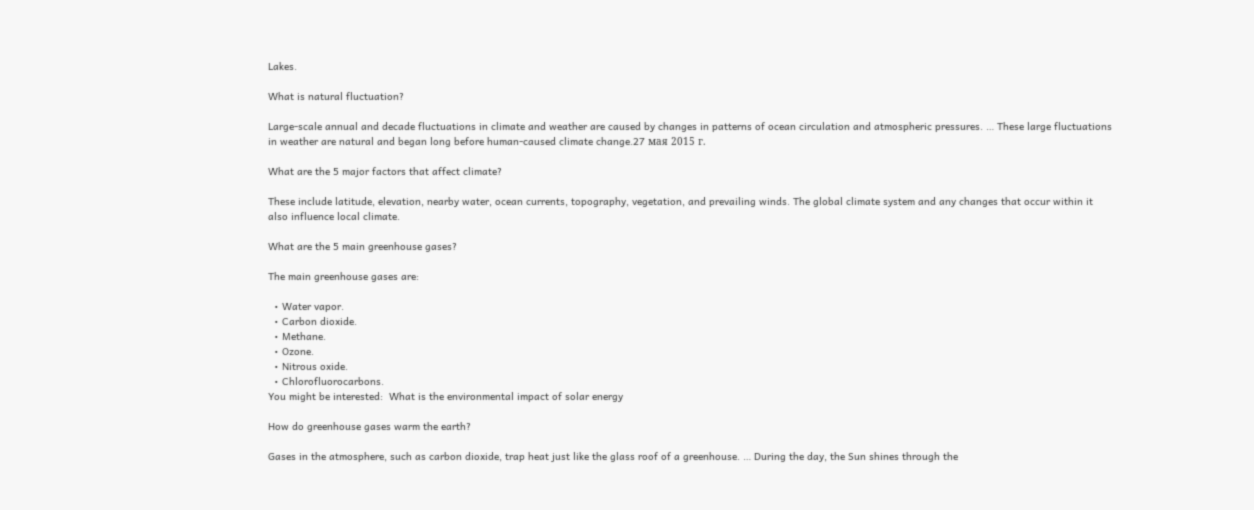Lakes.

What is natural fluctuation?

Large-scale annual and decade fluctuations in climate and weather are caused by changes in patterns of ocean circulation and atmospheric pressures. … These large fluctuations in weather are natural and began long before human-caused climate change.27 мая 2015 г.

What are the 5 major factors that affect climate?

These include latitude, elevation, nearby water, ocean currents, topography, vegetation, and prevailing winds. The global climate system and any changes that occur within it also influence local climate.

What are the 5 main greenhouse gases?

The main greenhouse gases are:

  • Water vapor.
  • Carbon dioxide.
  • Methane.
  • Ozone.
  • Nitrous oxide.
  • Chlorofluorocarbons.
You might be interested:  What is the environmental impact of solar energy

How do greenhouse gases warm the earth?

Gases in the atmosphere, such as carbon dioxide, trap heat just like the glass roof of a greenhouse. … During the day, the Sun shines through the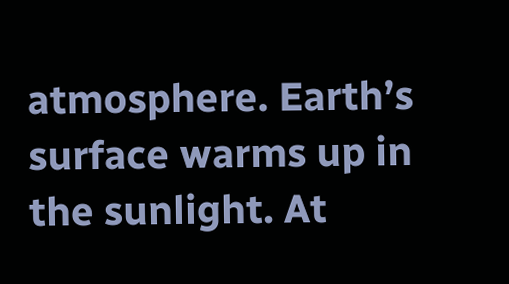atmosphere. Earth’s surface warms up in the sunlight. At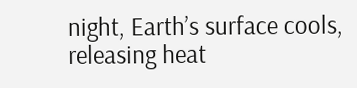night, Earth’s surface cools, releasing heat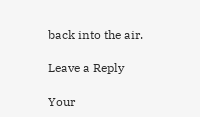back into the air.

Leave a Reply

Your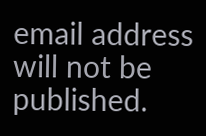email address will not be published.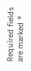Required fields are marked *